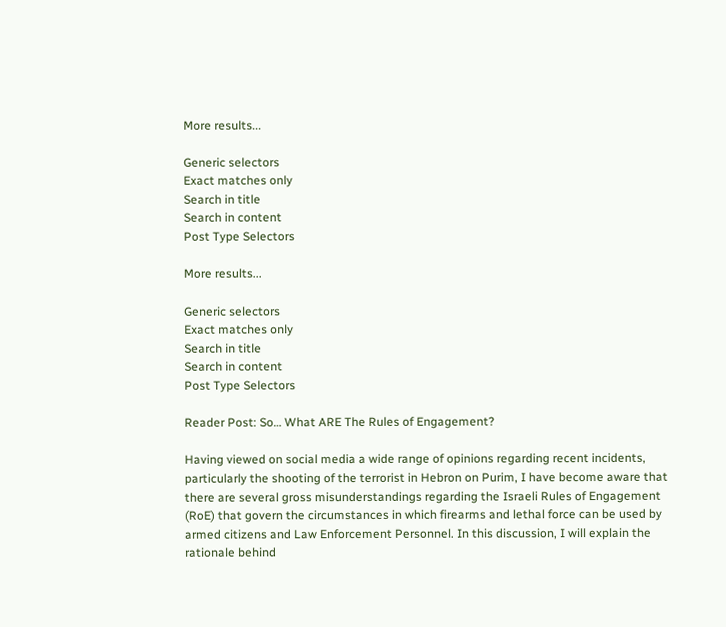More results...

Generic selectors
Exact matches only
Search in title
Search in content
Post Type Selectors

More results...

Generic selectors
Exact matches only
Search in title
Search in content
Post Type Selectors

Reader Post: So… What ARE The Rules of Engagement?

Having viewed on social media a wide range of opinions regarding recent incidents, particularly the shooting of the terrorist in Hebron on Purim, I have become aware that there are several gross misunderstandings regarding the Israeli Rules of Engagement (RoE) that govern the circumstances in which firearms and lethal force can be used by armed citizens and Law Enforcement Personnel. In this discussion, I will explain the rationale behind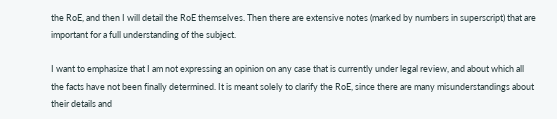the RoE, and then I will detail the RoE themselves. Then there are extensive notes (marked by numbers in superscript) that are important for a full understanding of the subject.

I want to emphasize that I am not expressing an opinion on any case that is currently under legal review, and about which all the facts have not been finally determined. It is meant solely to clarify the RoE, since there are many misunderstandings about their details and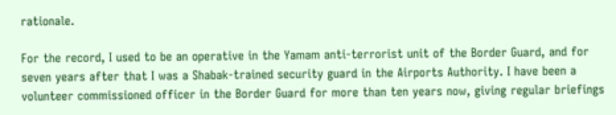rationale.

For the record, I used to be an operative in the Yamam anti-terrorist unit of the Border Guard, and for seven years after that I was a Shabak-trained security guard in the Airports Authority. I have been a volunteer commissioned officer in the Border Guard for more than ten years now, giving regular briefings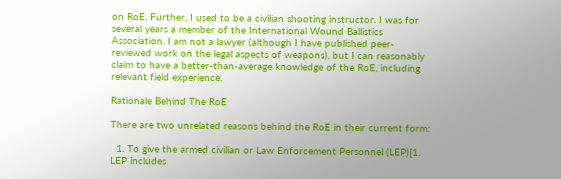on RoE. Further, I used to be a civilian shooting instructor. I was for several years a member of the International Wound Ballistics Association. I am not a lawyer (although I have published peer-reviewed work on the legal aspects of weapons), but I can reasonably claim to have a better-than-average knowledge of the RoE, including relevant field experience.

Rationale Behind The RoE

There are two unrelated reasons behind the RoE in their current form:

  1. To give the armed civilian or Law Enforcement Personnel (LEP)[1. LEP includes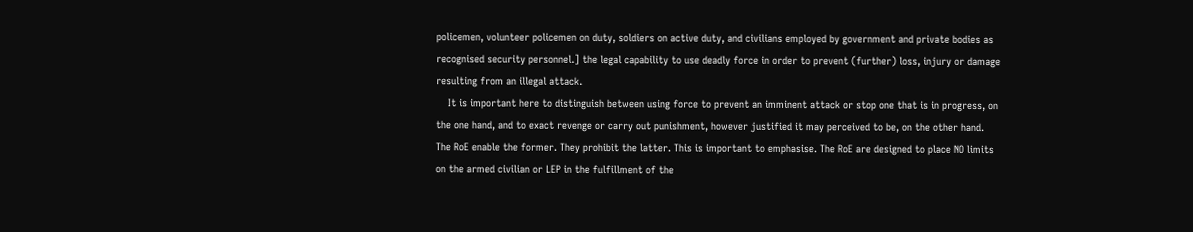policemen, volunteer policemen on duty, soldiers on active duty, and civilians employed by government and private bodies as recognised security personnel.] the legal capability to use deadly force in order to prevent (further) loss, injury or damage resulting from an illegal attack.
    It is important here to distinguish between using force to prevent an imminent attack or stop one that is in progress, on the one hand, and to exact revenge or carry out punishment, however justified it may perceived to be, on the other hand. The RoE enable the former. They prohibit the latter. This is important to emphasise. The RoE are designed to place NO limits on the armed civilian or LEP in the fulfillment of the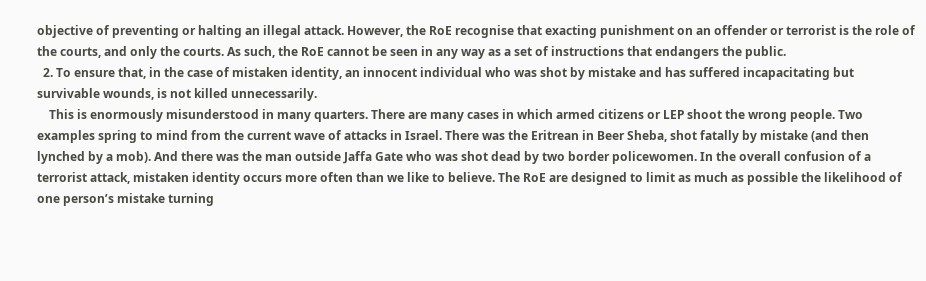objective of preventing or halting an illegal attack. However, the RoE recognise that exacting punishment on an offender or terrorist is the role of the courts, and only the courts. As such, the RoE cannot be seen in any way as a set of instructions that endangers the public.
  2. To ensure that, in the case of mistaken identity, an innocent individual who was shot by mistake and has suffered incapacitating but survivable wounds, is not killed unnecessarily.
    This is enormously misunderstood in many quarters. There are many cases in which armed citizens or LEP shoot the wrong people. Two examples spring to mind from the current wave of attacks in Israel. There was the Eritrean in Beer Sheba, shot fatally by mistake (and then lynched by a mob). And there was the man outside Jaffa Gate who was shot dead by two border policewomen. In the overall confusion of a terrorist attack, mistaken identity occurs more often than we like to believe. The RoE are designed to limit as much as possible the likelihood of one person’s mistake turning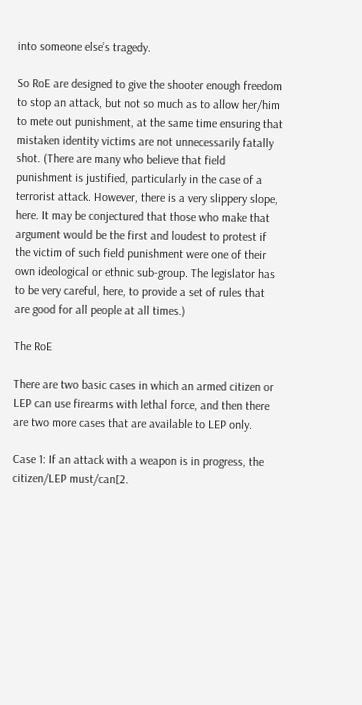into someone else’s tragedy.

So RoE are designed to give the shooter enough freedom to stop an attack, but not so much as to allow her/him to mete out punishment, at the same time ensuring that mistaken identity victims are not unnecessarily fatally shot. (There are many who believe that field punishment is justified, particularly in the case of a terrorist attack. However, there is a very slippery slope, here. It may be conjectured that those who make that argument would be the first and loudest to protest if the victim of such field punishment were one of their own ideological or ethnic sub-group. The legislator has to be very careful, here, to provide a set of rules that are good for all people at all times.)

The RoE

There are two basic cases in which an armed citizen or LEP can use firearms with lethal force, and then there are two more cases that are available to LEP only.

Case 1: If an attack with a weapon is in progress, the citizen/LEP must/can[2.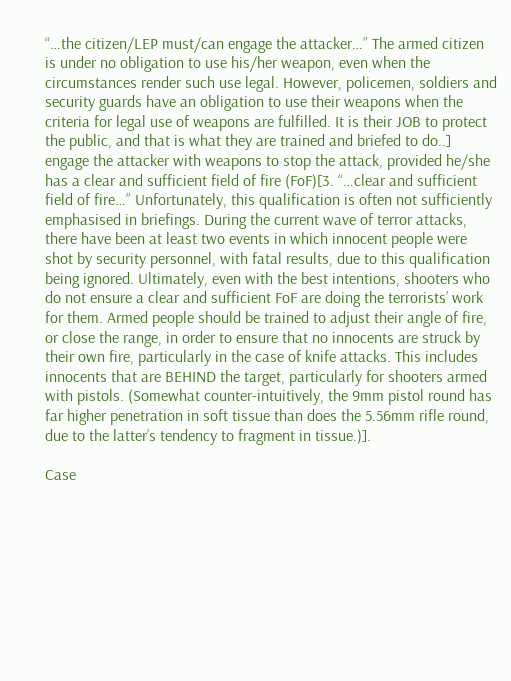“…the citizen/LEP must/can engage the attacker…” The armed citizen is under no obligation to use his/her weapon, even when the circumstances render such use legal. However, policemen, soldiers and security guards have an obligation to use their weapons when the criteria for legal use of weapons are fulfilled. It is their JOB to protect the public, and that is what they are trained and briefed to do..] engage the attacker with weapons to stop the attack, provided he/she has a clear and sufficient field of fire (FoF)[3. “…clear and sufficient field of fire…” Unfortunately, this qualification is often not sufficiently emphasised in briefings. During the current wave of terror attacks, there have been at least two events in which innocent people were shot by security personnel, with fatal results, due to this qualification being ignored. Ultimately, even with the best intentions, shooters who do not ensure a clear and sufficient FoF are doing the terrorists’ work for them. Armed people should be trained to adjust their angle of fire, or close the range, in order to ensure that no innocents are struck by their own fire, particularly in the case of knife attacks. This includes innocents that are BEHIND the target, particularly for shooters armed with pistols. (Somewhat counter-intuitively, the 9mm pistol round has far higher penetration in soft tissue than does the 5.56mm rifle round, due to the latter’s tendency to fragment in tissue.)].

Case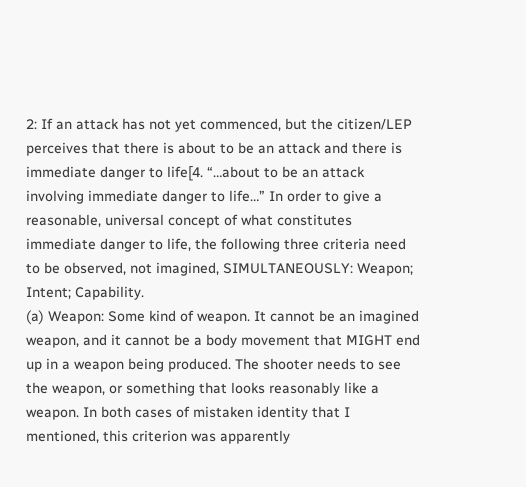2: If an attack has not yet commenced, but the citizen/LEP perceives that there is about to be an attack and there is immediate danger to life[4. “…about to be an attack involving immediate danger to life…” In order to give a reasonable, universal concept of what constitutes immediate danger to life, the following three criteria need to be observed, not imagined, SIMULTANEOUSLY: Weapon; Intent; Capability.
(a) Weapon: Some kind of weapon. It cannot be an imagined weapon, and it cannot be a body movement that MIGHT end up in a weapon being produced. The shooter needs to see the weapon, or something that looks reasonably like a weapon. In both cases of mistaken identity that I mentioned, this criterion was apparently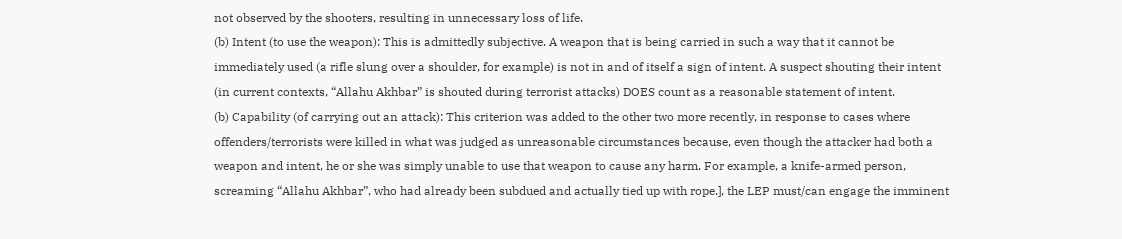not observed by the shooters, resulting in unnecessary loss of life.
(b) Intent (to use the weapon): This is admittedly subjective. A weapon that is being carried in such a way that it cannot be immediately used (a rifle slung over a shoulder, for example) is not in and of itself a sign of intent. A suspect shouting their intent (in current contexts, “Allahu Akhbar” is shouted during terrorist attacks) DOES count as a reasonable statement of intent.
(b) Capability (of carrying out an attack): This criterion was added to the other two more recently, in response to cases where offenders/terrorists were killed in what was judged as unreasonable circumstances because, even though the attacker had both a weapon and intent, he or she was simply unable to use that weapon to cause any harm. For example, a knife-armed person, screaming “Allahu Akhbar”, who had already been subdued and actually tied up with rope.], the LEP must/can engage the imminent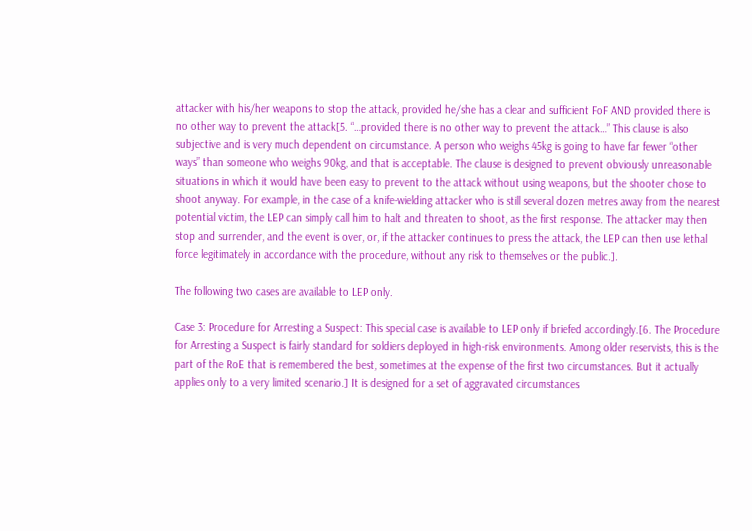attacker with his/her weapons to stop the attack, provided he/she has a clear and sufficient FoF AND provided there is no other way to prevent the attack[5. “…provided there is no other way to prevent the attack…” This clause is also subjective and is very much dependent on circumstance. A person who weighs 45kg is going to have far fewer “other ways” than someone who weighs 90kg, and that is acceptable. The clause is designed to prevent obviously unreasonable situations in which it would have been easy to prevent to the attack without using weapons, but the shooter chose to shoot anyway. For example, in the case of a knife-wielding attacker who is still several dozen metres away from the nearest potential victim, the LEP can simply call him to halt and threaten to shoot, as the first response. The attacker may then stop and surrender, and the event is over, or, if the attacker continues to press the attack, the LEP can then use lethal force legitimately in accordance with the procedure, without any risk to themselves or the public.].

The following two cases are available to LEP only.

Case 3: Procedure for Arresting a Suspect: This special case is available to LEP only if briefed accordingly.[6. The Procedure for Arresting a Suspect is fairly standard for soldiers deployed in high-risk environments. Among older reservists, this is the part of the RoE that is remembered the best, sometimes at the expense of the first two circumstances. But it actually applies only to a very limited scenario.] It is designed for a set of aggravated circumstances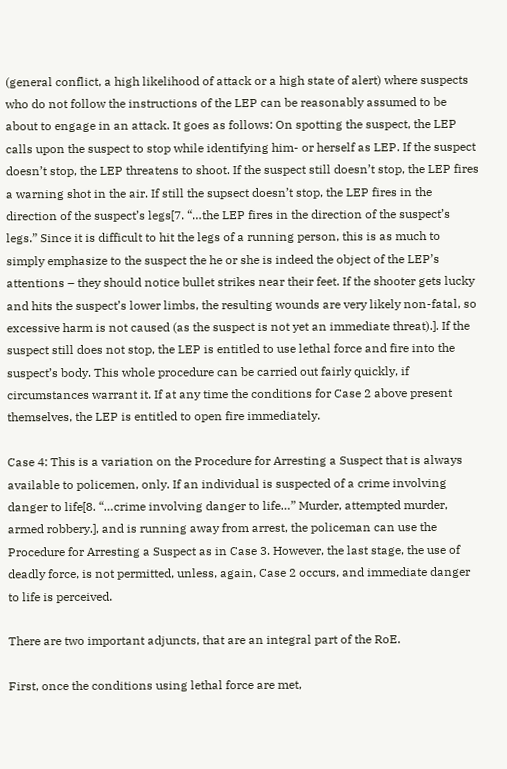(general conflict, a high likelihood of attack or a high state of alert) where suspects who do not follow the instructions of the LEP can be reasonably assumed to be about to engage in an attack. It goes as follows: On spotting the suspect, the LEP calls upon the suspect to stop while identifying him- or herself as LEP. If the suspect doesn’t stop, the LEP threatens to shoot. If the suspect still doesn’t stop, the LEP fires a warning shot in the air. If still the supsect doesn’t stop, the LEP fires in the direction of the suspect’s legs[7. “…the LEP fires in the direction of the suspect’s legs.” Since it is difficult to hit the legs of a running person, this is as much to simply emphasize to the suspect the he or she is indeed the object of the LEP’s attentions – they should notice bullet strikes near their feet. If the shooter gets lucky and hits the suspect’s lower limbs, the resulting wounds are very likely non-fatal, so excessive harm is not caused (as the suspect is not yet an immediate threat).]. If the suspect still does not stop, the LEP is entitled to use lethal force and fire into the suspect’s body. This whole procedure can be carried out fairly quickly, if circumstances warrant it. If at any time the conditions for Case 2 above present themselves, the LEP is entitled to open fire immediately.

Case 4: This is a variation on the Procedure for Arresting a Suspect that is always available to policemen, only. If an individual is suspected of a crime involving danger to life[8. “…crime involving danger to life…” Murder, attempted murder, armed robbery.], and is running away from arrest, the policeman can use the Procedure for Arresting a Suspect as in Case 3. However, the last stage, the use of deadly force, is not permitted, unless, again, Case 2 occurs, and immediate danger to life is perceived.

There are two important adjuncts, that are an integral part of the RoE.

First, once the conditions using lethal force are met,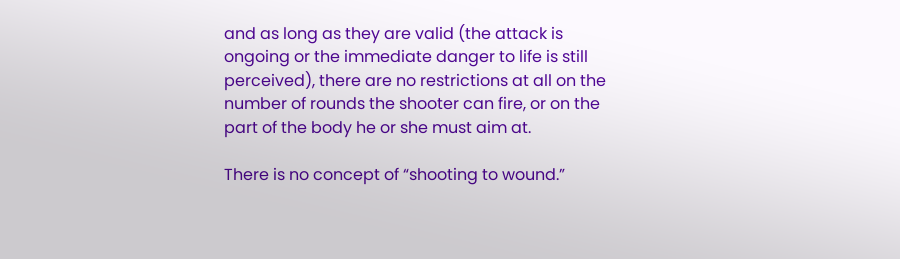and as long as they are valid (the attack is ongoing or the immediate danger to life is still perceived), there are no restrictions at all on the number of rounds the shooter can fire, or on the part of the body he or she must aim at.

There is no concept of “shooting to wound.”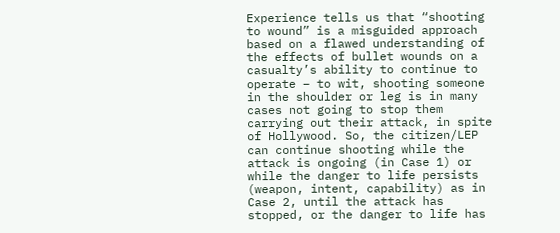Experience tells us that “shooting to wound” is a misguided approach based on a flawed understanding of the effects of bullet wounds on a casualty’s ability to continue to operate – to wit, shooting someone in the shoulder or leg is in many cases not going to stop them carrying out their attack, in spite of Hollywood. So, the citizen/LEP can continue shooting while the attack is ongoing (in Case 1) or while the danger to life persists (weapon, intent, capability) as in Case 2, until the attack has stopped, or the danger to life has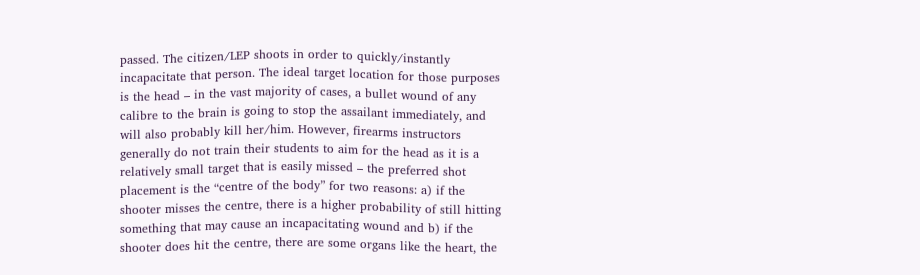passed. The citizen/LEP shoots in order to quickly/instantly incapacitate that person. The ideal target location for those purposes is the head – in the vast majority of cases, a bullet wound of any calibre to the brain is going to stop the assailant immediately, and will also probably kill her/him. However, firearms instructors generally do not train their students to aim for the head as it is a relatively small target that is easily missed – the preferred shot placement is the “centre of the body” for two reasons: a) if the shooter misses the centre, there is a higher probability of still hitting something that may cause an incapacitating wound and b) if the shooter does hit the centre, there are some organs like the heart, the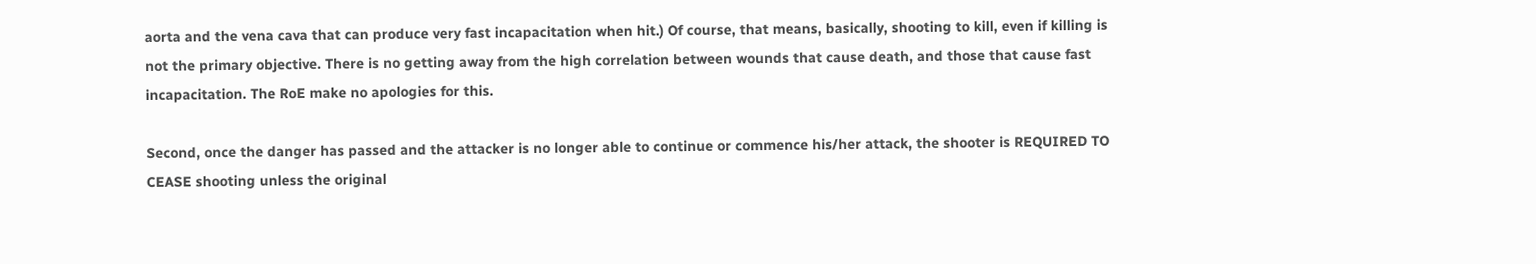aorta and the vena cava that can produce very fast incapacitation when hit.) Of course, that means, basically, shooting to kill, even if killing is not the primary objective. There is no getting away from the high correlation between wounds that cause death, and those that cause fast incapacitation. The RoE make no apologies for this.

Second, once the danger has passed and the attacker is no longer able to continue or commence his/her attack, the shooter is REQUIRED TO CEASE shooting unless the original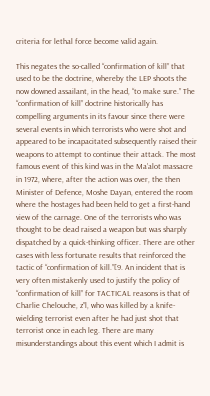criteria for lethal force become valid again.

This negates the so-called “confirmation of kill” that used to be the doctrine, whereby the LEP shoots the now downed assailant, in the head, “to make sure.” The “confirmation of kill” doctrine historically has compelling arguments in its favour since there were several events in which terrorists who were shot and appeared to be incapacitated subsequently raised their weapons to attempt to continue their attack. The most famous event of this kind was in the Ma’alot massacre in 1972, where, after the action was over, the then Minister of Defence, Moshe Dayan, entered the room where the hostages had been held to get a first-hand view of the carnage. One of the terrorists who was thought to be dead raised a weapon but was sharply dispatched by a quick-thinking officer. There are other cases with less fortunate results that reinforced the tactic of “confirmation of kill.”[9. An incident that is very often mistakenly used to justify the policy of “confirmation of kill” for TACTICAL reasons is that of Charlie Chelouche, z”l, who was killed by a knife-wielding terrorist even after he had just shot that terrorist once in each leg. There are many misunderstandings about this event which I admit is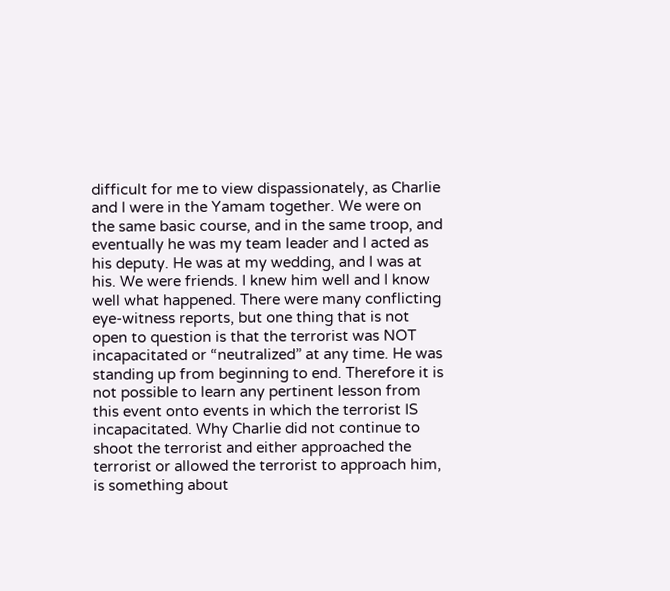difficult for me to view dispassionately, as Charlie and I were in the Yamam together. We were on the same basic course, and in the same troop, and eventually he was my team leader and I acted as his deputy. He was at my wedding, and I was at his. We were friends. I knew him well and I know well what happened. There were many conflicting eye-witness reports, but one thing that is not open to question is that the terrorist was NOT incapacitated or “neutralized” at any time. He was standing up from beginning to end. Therefore it is not possible to learn any pertinent lesson from this event onto events in which the terrorist IS incapacitated. Why Charlie did not continue to shoot the terrorist and either approached the terrorist or allowed the terrorist to approach him, is something about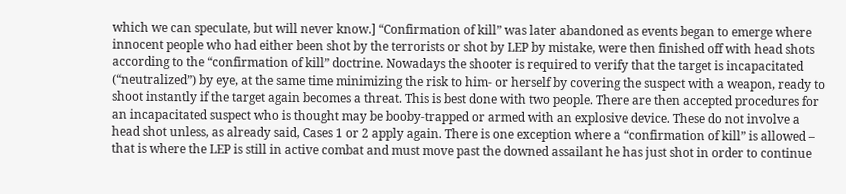which we can speculate, but will never know.] “Confirmation of kill” was later abandoned as events began to emerge where innocent people who had either been shot by the terrorists or shot by LEP by mistake, were then finished off with head shots according to the “confirmation of kill” doctrine. Nowadays the shooter is required to verify that the target is incapacitated (“neutralized”) by eye, at the same time minimizing the risk to him- or herself by covering the suspect with a weapon, ready to shoot instantly if the target again becomes a threat. This is best done with two people. There are then accepted procedures for an incapacitated suspect who is thought may be booby-trapped or armed with an explosive device. These do not involve a head shot unless, as already said, Cases 1 or 2 apply again. There is one exception where a “confirmation of kill” is allowed – that is where the LEP is still in active combat and must move past the downed assailant he has just shot in order to continue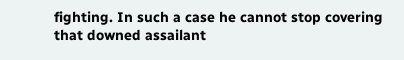fighting. In such a case he cannot stop covering that downed assailant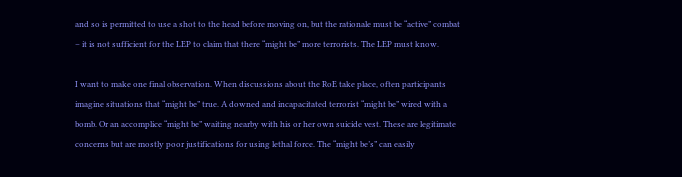and so is permitted to use a shot to the head before moving on, but the rationale must be “active” combat – it is not sufficient for the LEP to claim that there “might be” more terrorists. The LEP must know.

I want to make one final observation. When discussions about the RoE take place, often participants imagine situations that “might be” true. A downed and incapacitated terrorist “might be” wired with a bomb. Or an accomplice “might be” waiting nearby with his or her own suicide vest. These are legitimate concerns but are mostly poor justifications for using lethal force. The “might be’s” can easily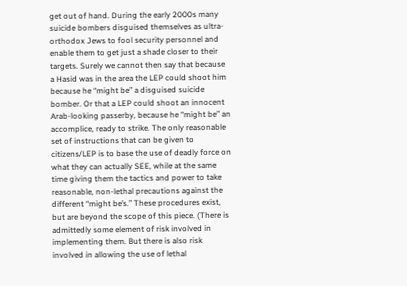get out of hand. During the early 2000s many suicide bombers disguised themselves as ultra-orthodox Jews to fool security personnel and enable them to get just a shade closer to their targets. Surely we cannot then say that because a Hasid was in the area the LEP could shoot him because he “might be” a disguised suicide bomber. Or that a LEP could shoot an innocent Arab-looking passerby, because he “might be” an accomplice, ready to strike. The only reasonable set of instructions that can be given to citizens/LEP is to base the use of deadly force on what they can actually SEE, while at the same time giving them the tactics and power to take reasonable, non-lethal precautions against the different “might be’s.” These procedures exist, but are beyond the scope of this piece. (There is admittedly some element of risk involved in implementing them. But there is also risk involved in allowing the use of lethal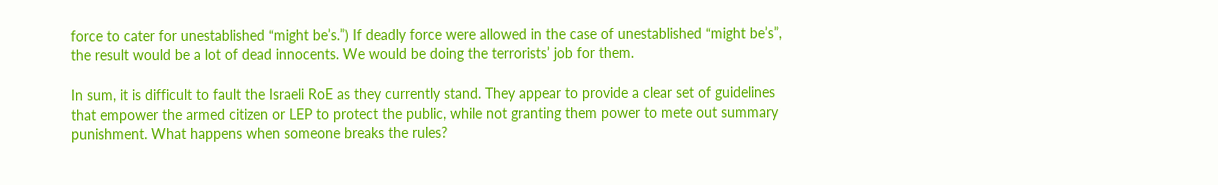force to cater for unestablished “might be’s.”) If deadly force were allowed in the case of unestablished “might be’s”, the result would be a lot of dead innocents. We would be doing the terrorists’ job for them.

In sum, it is difficult to fault the Israeli RoE as they currently stand. They appear to provide a clear set of guidelines that empower the armed citizen or LEP to protect the public, while not granting them power to mete out summary punishment. What happens when someone breaks the rules?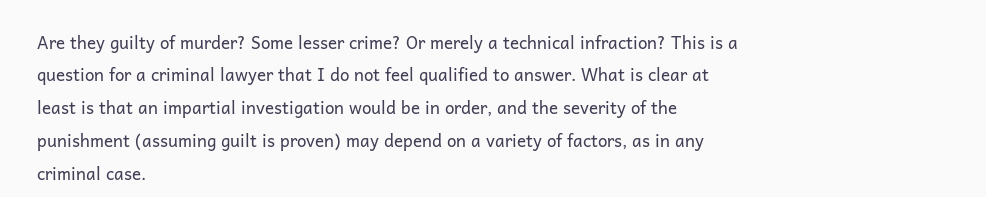Are they guilty of murder? Some lesser crime? Or merely a technical infraction? This is a question for a criminal lawyer that I do not feel qualified to answer. What is clear at least is that an impartial investigation would be in order, and the severity of the punishment (assuming guilt is proven) may depend on a variety of factors, as in any criminal case.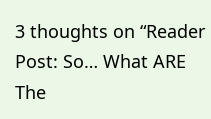3 thoughts on “Reader Post: So… What ARE The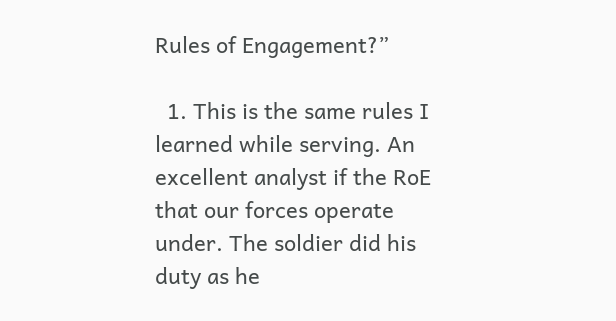Rules of Engagement?”

  1. This is the same rules I learned while serving. An excellent analyst if the RoE that our forces operate under. The soldier did his duty as he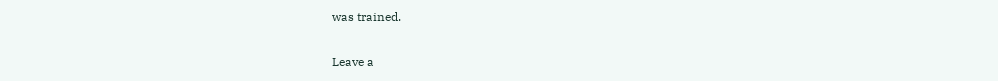was trained.

Leave a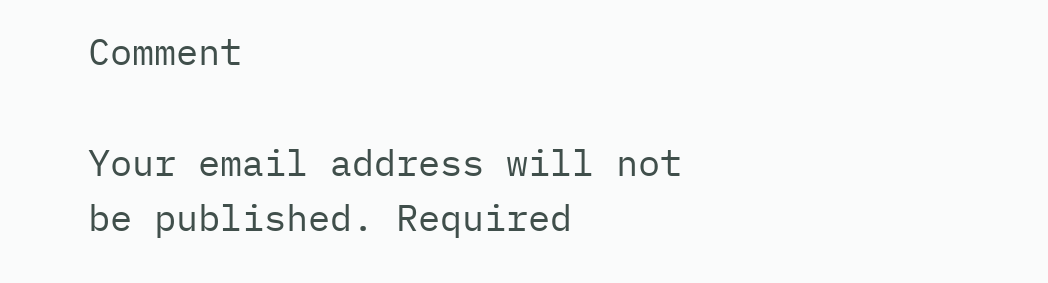Comment

Your email address will not be published. Required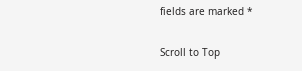fields are marked *

Scroll to Top